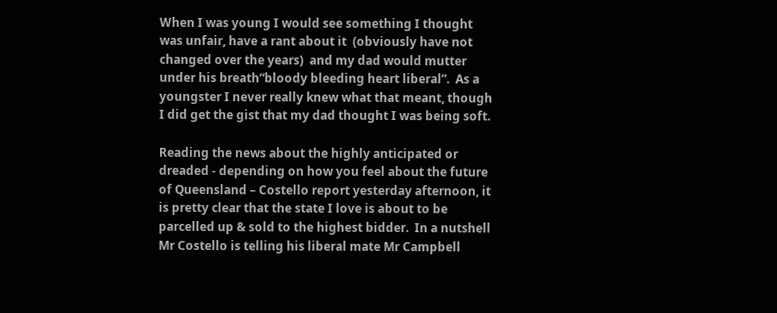When I was young I would see something I thought was unfair, have a rant about it  (obviously have not changed over the years)  and my dad would mutter under his breath“bloody bleeding heart liberal”.  As a youngster I never really knew what that meant, though I did get the gist that my dad thought I was being soft.

Reading the news about the highly anticipated or dreaded - depending on how you feel about the future of Queensland – Costello report yesterday afternoon, it is pretty clear that the state I love is about to be parcelled up & sold to the highest bidder.  In a nutshell Mr Costello is telling his liberal mate Mr Campbell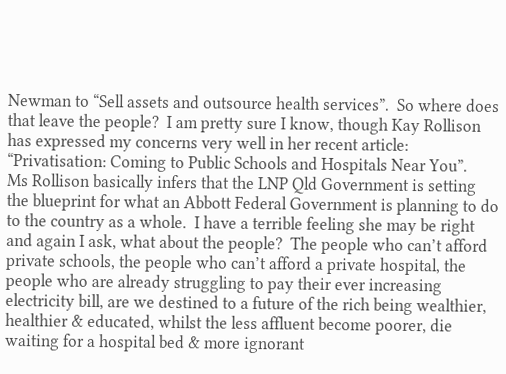Newman to “Sell assets and outsource health services”.  So where does that leave the people?  I am pretty sure I know, though Kay Rollison has expressed my concerns very well in her recent article: “Privatisation: Coming to Public Schools and Hospitals Near You”.   Ms Rollison basically infers that the LNP Qld Government is setting the blueprint for what an Abbott Federal Government is planning to do to the country as a whole.  I have a terrible feeling she may be right and again I ask, what about the people?  The people who can’t afford private schools, the people who can’t afford a private hospital, the people who are already struggling to pay their ever increasing electricity bill, are we destined to a future of the rich being wealthier, healthier & educated, whilst the less affluent become poorer, die waiting for a hospital bed & more ignorant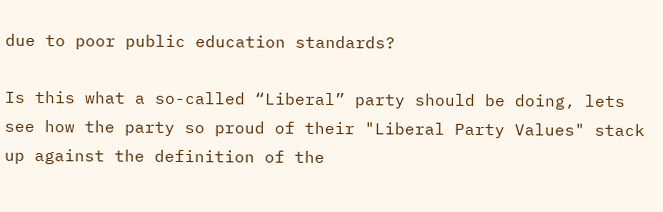due to poor public education standards?

Is this what a so-called “Liberal” party should be doing, lets see how the party so proud of their "Liberal Party Values" stack up against the definition of the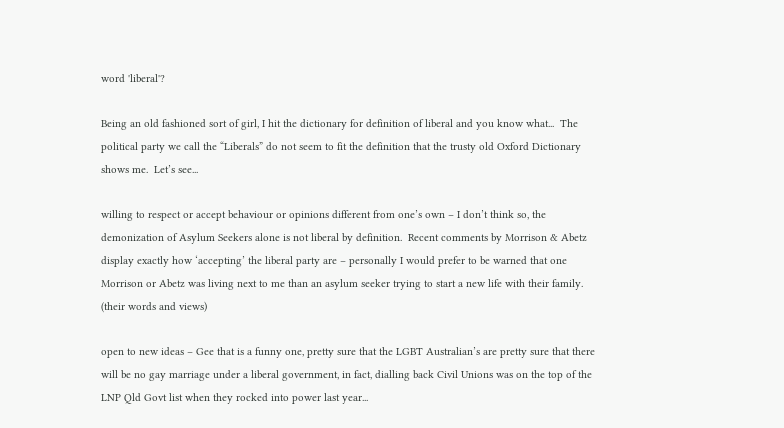word 'liberal'?

Being an old fashioned sort of girl, I hit the dictionary for definition of liberal and you know what...  The political party we call the “Liberals” do not seem to fit the definition that the trusty old Oxford Dictionary shows me.  Let’s see...

willing to respect or accept behaviour or opinions different from one’s own – I don’t think so, the demonization of Asylum Seekers alone is not liberal by definition.  Recent comments by Morrison & Abetz display exactly how ‘accepting’ the liberal party are – personally I would prefer to be warned that one Morrison or Abetz was living next to me than an asylum seeker trying to start a new life with their family.  (their words and views)

open to new ideas – Gee that is a funny one, pretty sure that the LGBT Australian’s are pretty sure that there will be no gay marriage under a liberal government, in fact, dialling back Civil Unions was on the top of the LNP Qld Govt list when they rocked into power last year...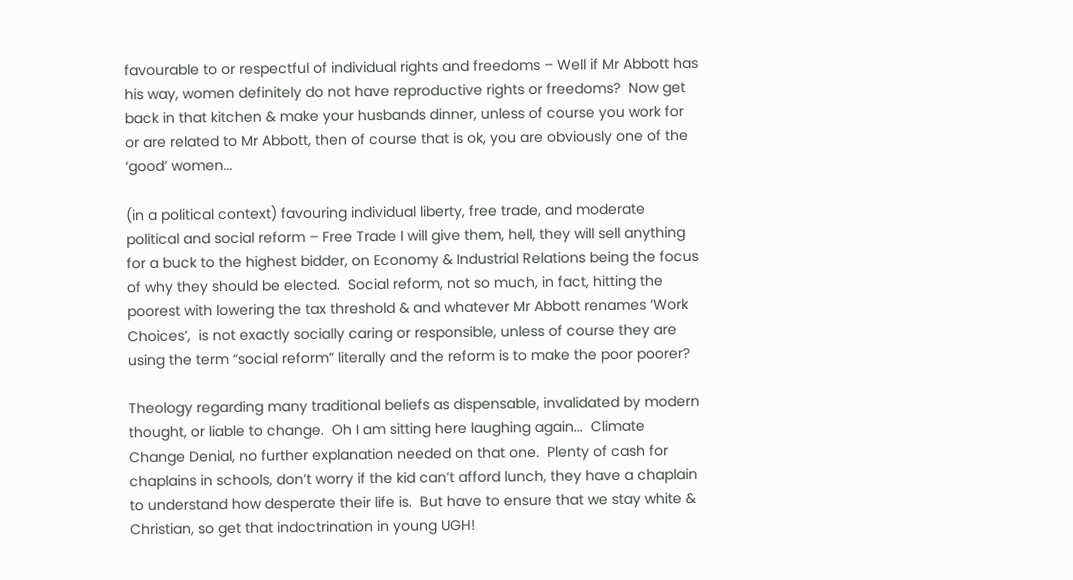favourable to or respectful of individual rights and freedoms – Well if Mr Abbott has his way, women definitely do not have reproductive rights or freedoms?  Now get back in that kitchen & make your husbands dinner, unless of course you work for or are related to Mr Abbott, then of course that is ok, you are obviously one of the ‘good’ women...

(in a political context) favouring individual liberty, free trade, and moderate political and social reform – Free Trade I will give them, hell, they will sell anything for a buck to the highest bidder, on Economy & Industrial Relations being the focus of why they should be elected.  Social reform, not so much, in fact, hitting the poorest with lowering the tax threshold & and whatever Mr Abbott renames ‘Work Choices’,  is not exactly socially caring or responsible, unless of course they are using the term “social reform” literally and the reform is to make the poor poorer?

Theology regarding many traditional beliefs as dispensable, invalidated by modern thought, or liable to change.  Oh I am sitting here laughing again...  Climate Change Denial, no further explanation needed on that one.  Plenty of cash for chaplains in schools, don’t worry if the kid can’t afford lunch, they have a chaplain to understand how desperate their life is.  But have to ensure that we stay white & Christian, so get that indoctrination in young UGH!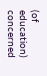(of education) concerned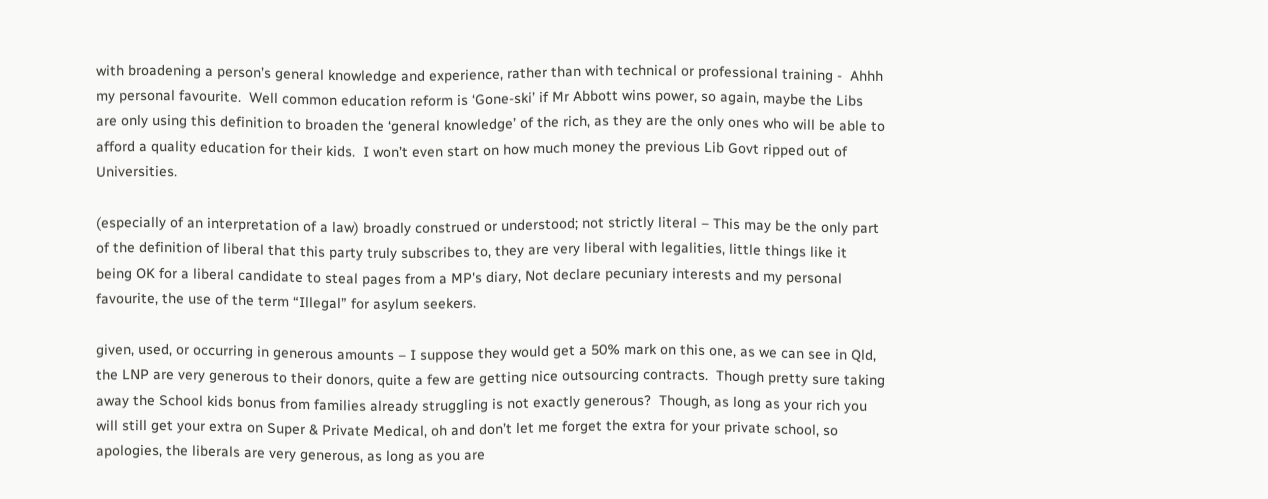with broadening a person’s general knowledge and experience, rather than with technical or professional training -  Ahhh my personal favourite.  Well common education reform is ‘Gone-ski’ if Mr Abbott wins power, so again, maybe the Libs are only using this definition to broaden the ‘general knowledge’ of the rich, as they are the only ones who will be able to afford a quality education for their kids.  I won’t even start on how much money the previous Lib Govt ripped out of Universities.

(especially of an interpretation of a law) broadly construed or understood; not strictly literal – This may be the only part of the definition of liberal that this party truly subscribes to, they are very liberal with legalities, little things like it being OK for a liberal candidate to steal pages from a MP's diary, Not declare pecuniary interests and my personal favourite, the use of the term “Illegal” for asylum seekers.

given, used, or occurring in generous amounts – I suppose they would get a 50% mark on this one, as we can see in Qld, the LNP are very generous to their donors, quite a few are getting nice outsourcing contracts.  Though pretty sure taking away the School kids bonus from families already struggling is not exactly generous?  Though, as long as your rich you will still get your extra on Super & Private Medical, oh and don’t let me forget the extra for your private school, so apologies, the liberals are very generous, as long as you are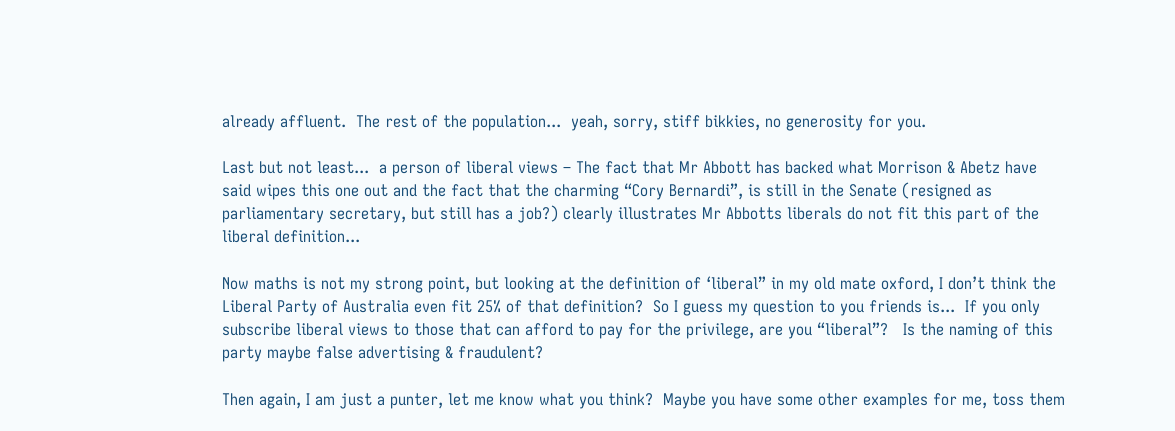already affluent.  The rest of the population...  yeah, sorry, stiff bikkies, no generosity for you.

Last but not least...  a person of liberal views – The fact that Mr Abbott has backed what Morrison & Abetz have said wipes this one out and the fact that the charming “Cory Bernardi”, is still in the Senate (resigned as parliamentary secretary, but still has a job?) clearly illustrates Mr Abbotts liberals do not fit this part of the liberal definition...

Now maths is not my strong point, but looking at the definition of ‘liberal” in my old mate oxford, I don’t think the Liberal Party of Australia even fit 25% of that definition?  So I guess my question to you friends is...  If you only subscribe liberal views to those that can afford to pay for the privilege, are you “liberal”?   Is the naming of this party maybe false advertising & fraudulent?

Then again, I am just a punter, let me know what you think?  Maybe you have some other examples for me, toss them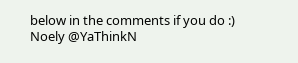below in the comments if you do :)
Noely @YaThinkN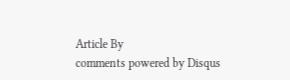Article By
comments powered by Disqus